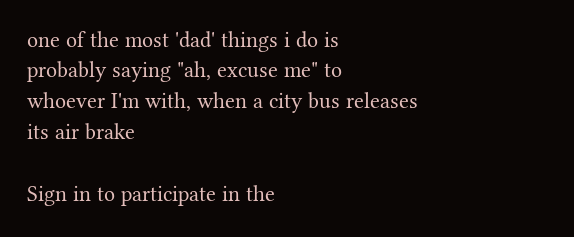one of the most 'dad' things i do is probably saying "ah, excuse me" to whoever I'm with, when a city bus releases its air brake

Sign in to participate in the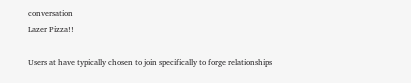conversation
Lazer Pizza!!

Users at have typically chosen to join specifically to forge relationships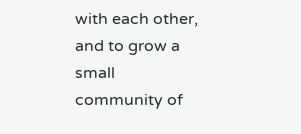with each other, and to grow a small community of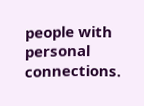people with personal connections.